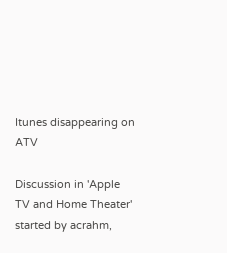Itunes disappearing on ATV

Discussion in 'Apple TV and Home Theater' started by acrahm,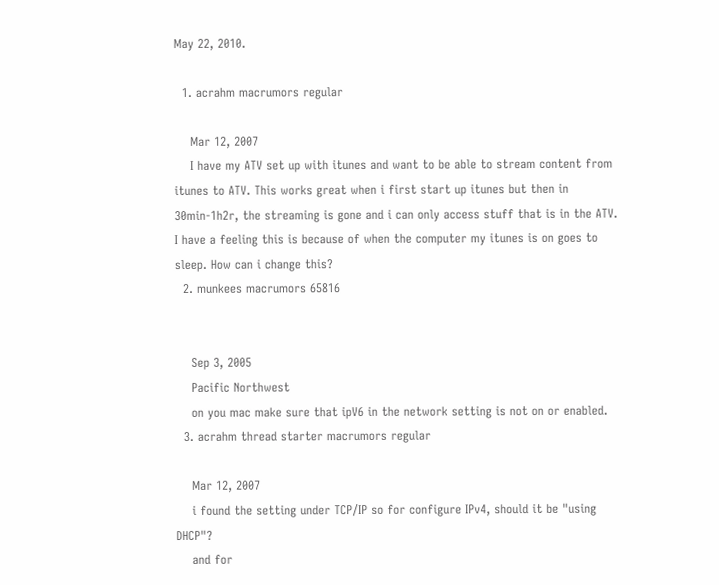May 22, 2010.

  1. acrahm macrumors regular

    Mar 12, 2007
    I have my ATV set up with itunes and want to be able to stream content from itunes to ATV. This works great when i first start up itunes but then in 30min-1h2r, the streaming is gone and i can only access stuff that is in the ATV. I have a feeling this is because of when the computer my itunes is on goes to sleep. How can i change this?
  2. munkees macrumors 65816


    Sep 3, 2005
    Pacific Northwest
    on you mac make sure that ipV6 in the network setting is not on or enabled.
  3. acrahm thread starter macrumors regular

    Mar 12, 2007
    i found the setting under TCP/IP so for configure IPv4, should it be "using DHCP"?
    and for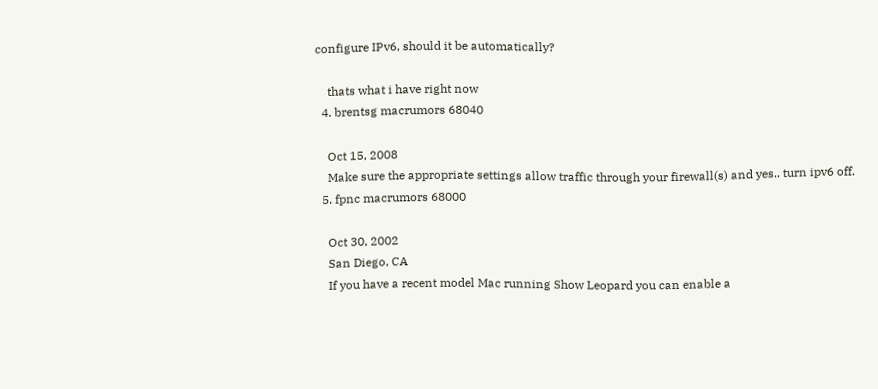configure IPv6, should it be automatically?

    thats what i have right now
  4. brentsg macrumors 68040

    Oct 15, 2008
    Make sure the appropriate settings allow traffic through your firewall(s) and yes.. turn ipv6 off.
  5. fpnc macrumors 68000

    Oct 30, 2002
    San Diego, CA
    If you have a recent model Mac running Show Leopard you can enable a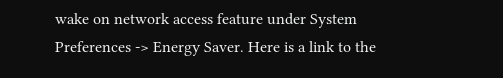wake on network access feature under System Preferences -> Energy Saver. Here is a link to the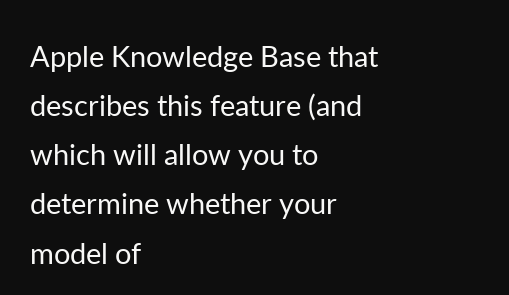Apple Knowledge Base that describes this feature (and which will allow you to determine whether your model of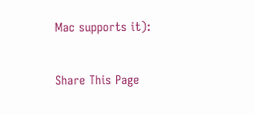Mac supports it):

Share This Page